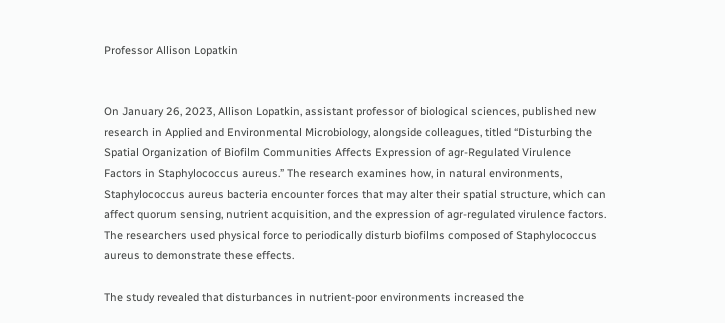Professor Allison Lopatkin


On January 26, 2023, Allison Lopatkin, assistant professor of biological sciences, published new research in Applied and Environmental Microbiology, alongside colleagues, titled “Disturbing the Spatial Organization of Biofilm Communities Affects Expression of agr-Regulated Virulence Factors in Staphylococcus aureus.” The research examines how, in natural environments, Staphylococcus aureus bacteria encounter forces that may alter their spatial structure, which can affect quorum sensing, nutrient acquisition, and the expression of agr-regulated virulence factors. The researchers used physical force to periodically disturb biofilms composed of Staphylococcus aureus to demonstrate these effects.

The study revealed that disturbances in nutrient-poor environments increased the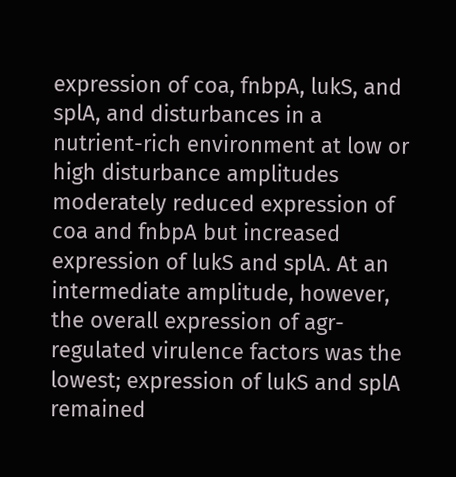expression of coa, fnbpA, lukS, and splA, and disturbances in a nutrient-rich environment at low or high disturbance amplitudes moderately reduced expression of coa and fnbpA but increased expression of lukS and splA. At an intermediate amplitude, however, the overall expression of agr-regulated virulence factors was the lowest; expression of lukS and splA remained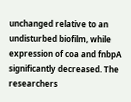unchanged relative to an undisturbed biofilm, while expression of coa and fnbpA significantly decreased. The researchers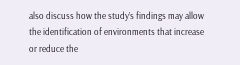also discuss how the study’s findings may allow the identification of environments that increase or reduce the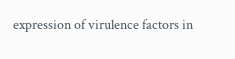expression of virulence factors in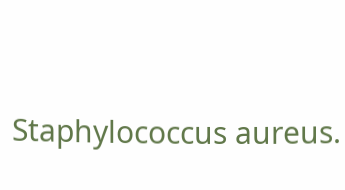Staphylococcus aureus.